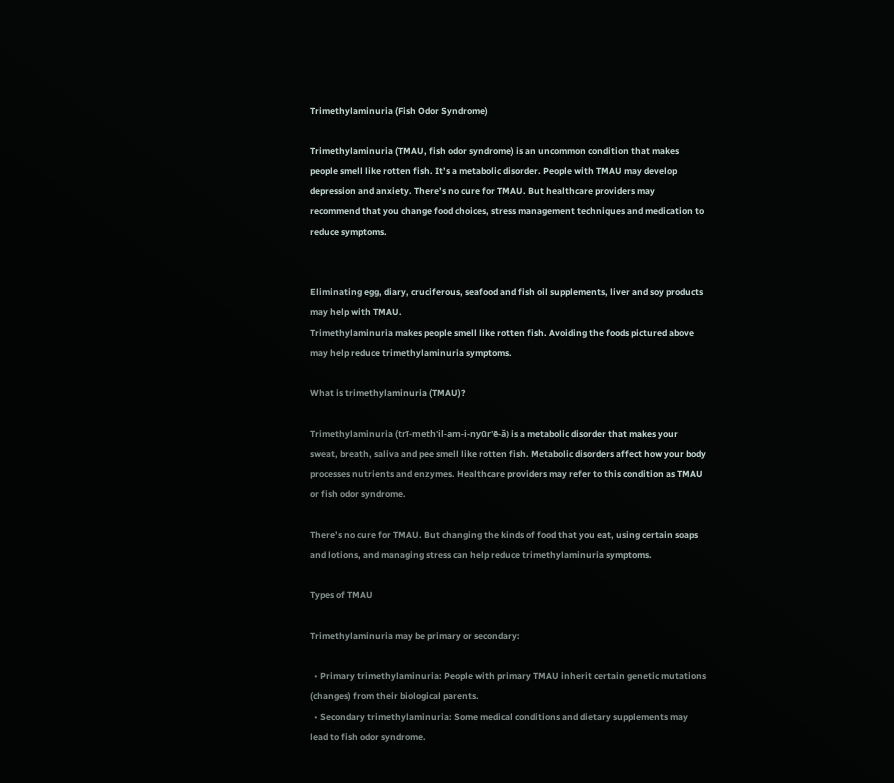Trimethylaminuria (Fish Odor Syndrome)

Trimethylaminuria (TMAU, fish odor syndrome) is an uncommon condition that makes people smell like rotten fish. It’s a metabolic disorder. People with TMAU may develop depression and anxiety. There’s no cure for TMAU. But healthcare providers may recommend that you change food choices, stress management techniques and medication to reduce symptoms.


Eliminating egg, diary, cruciferous, seafood and fish oil supplements, liver and soy products may help with TMAU.
Trimethylaminuria makes people smell like rotten fish. Avoiding the foods pictured above may help reduce trimethylaminuria symptoms.

What is trimethylaminuria (TMAU)?

Trimethylaminuria (trī-meth'il-am-i-nyūr'ē-ă) is a metabolic disorder that makes your sweat, breath, saliva and pee smell like rotten fish. Metabolic disorders affect how your body processes nutrients and enzymes. Healthcare providers may refer to this condition as TMAU or fish odor syndrome.

There’s no cure for TMAU. But changing the kinds of food that you eat, using certain soaps and lotions, and managing stress can help reduce trimethylaminuria symptoms.

Types of TMAU

Trimethylaminuria may be primary or secondary:

  • Primary trimethylaminuria: People with primary TMAU inherit certain genetic mutations (changes) from their biological parents.
  • Secondary trimethylaminuria: Some medical conditions and dietary supplements may lead to fish odor syndrome.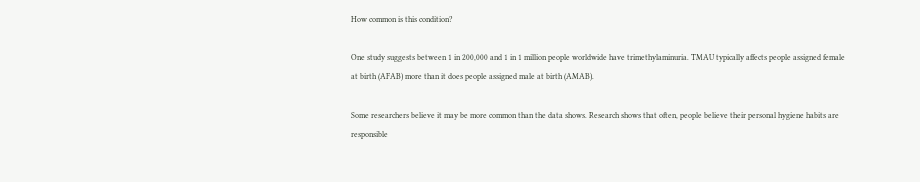How common is this condition?

One study suggests between 1 in 200,000 and 1 in 1 million people worldwide have trimethylaminuria. TMAU typically affects people assigned female at birth (AFAB) more than it does people assigned male at birth (AMAB).

Some researchers believe it may be more common than the data shows. Research shows that often, people believe their personal hygiene habits are responsible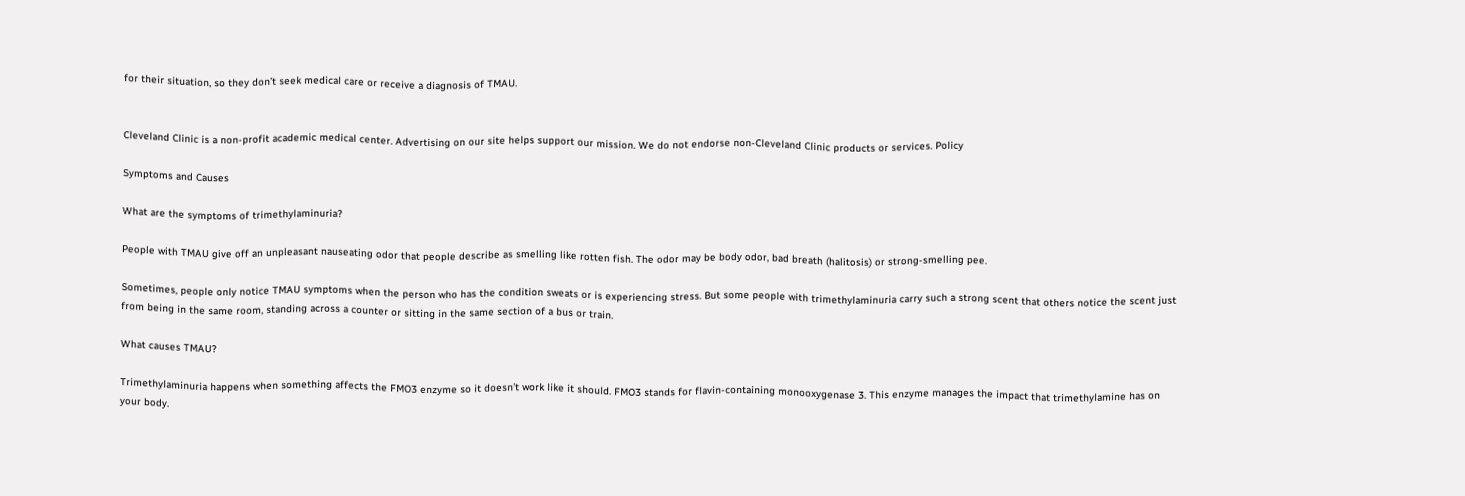for their situation, so they don’t seek medical care or receive a diagnosis of TMAU.


Cleveland Clinic is a non-profit academic medical center. Advertising on our site helps support our mission. We do not endorse non-Cleveland Clinic products or services. Policy

Symptoms and Causes

What are the symptoms of trimethylaminuria?

People with TMAU give off an unpleasant nauseating odor that people describe as smelling like rotten fish. The odor may be body odor, bad breath (halitosis) or strong-smelling pee.

Sometimes, people only notice TMAU symptoms when the person who has the condition sweats or is experiencing stress. But some people with trimethylaminuria carry such a strong scent that others notice the scent just from being in the same room, standing across a counter or sitting in the same section of a bus or train.

What causes TMAU?

Trimethylaminuria happens when something affects the FMO3 enzyme so it doesn’t work like it should. FMO3 stands for flavin-containing monooxygenase 3. This enzyme manages the impact that trimethylamine has on your body.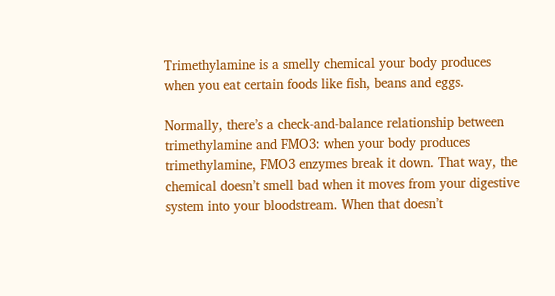Trimethylamine is a smelly chemical your body produces when you eat certain foods like fish, beans and eggs.

Normally, there’s a check-and-balance relationship between trimethylamine and FMO3: when your body produces trimethylamine, FMO3 enzymes break it down. That way, the chemical doesn’t smell bad when it moves from your digestive system into your bloodstream. When that doesn’t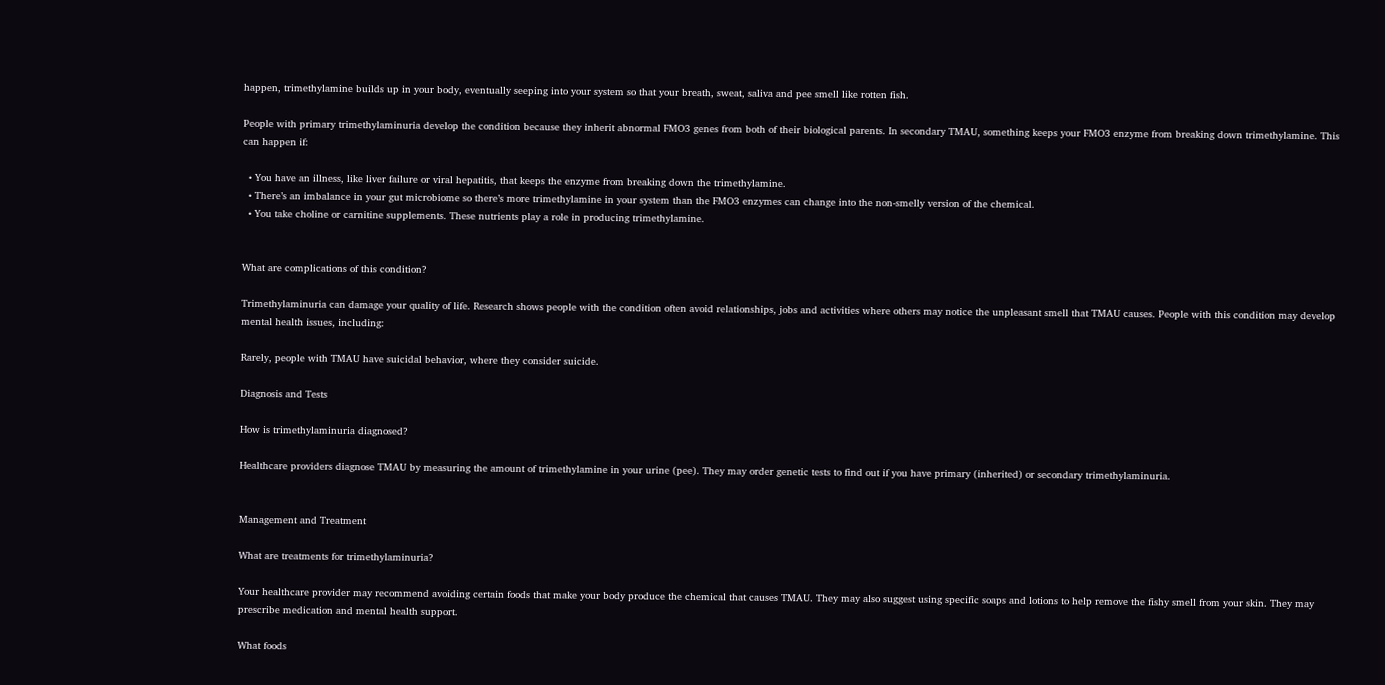happen, trimethylamine builds up in your body, eventually seeping into your system so that your breath, sweat, saliva and pee smell like rotten fish.

People with primary trimethylaminuria develop the condition because they inherit abnormal FMO3 genes from both of their biological parents. In secondary TMAU, something keeps your FMO3 enzyme from breaking down trimethylamine. This can happen if:

  • You have an illness, like liver failure or viral hepatitis, that keeps the enzyme from breaking down the trimethylamine.
  • There’s an imbalance in your gut microbiome so there’s more trimethylamine in your system than the FMO3 enzymes can change into the non-smelly version of the chemical.
  • You take choline or carnitine supplements. These nutrients play a role in producing trimethylamine.


What are complications of this condition?

Trimethylaminuria can damage your quality of life. Research shows people with the condition often avoid relationships, jobs and activities where others may notice the unpleasant smell that TMAU causes. People with this condition may develop mental health issues, including:

Rarely, people with TMAU have suicidal behavior, where they consider suicide.

Diagnosis and Tests

How is trimethylaminuria diagnosed?

Healthcare providers diagnose TMAU by measuring the amount of trimethylamine in your urine (pee). They may order genetic tests to find out if you have primary (inherited) or secondary trimethylaminuria.


Management and Treatment

What are treatments for trimethylaminuria?

Your healthcare provider may recommend avoiding certain foods that make your body produce the chemical that causes TMAU. They may also suggest using specific soaps and lotions to help remove the fishy smell from your skin. They may prescribe medication and mental health support.

What foods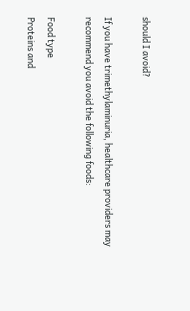should I avoid?

If you have trimethylaminuria, healthcare providers may recommend you avoid the following foods:

Food type
Proteins and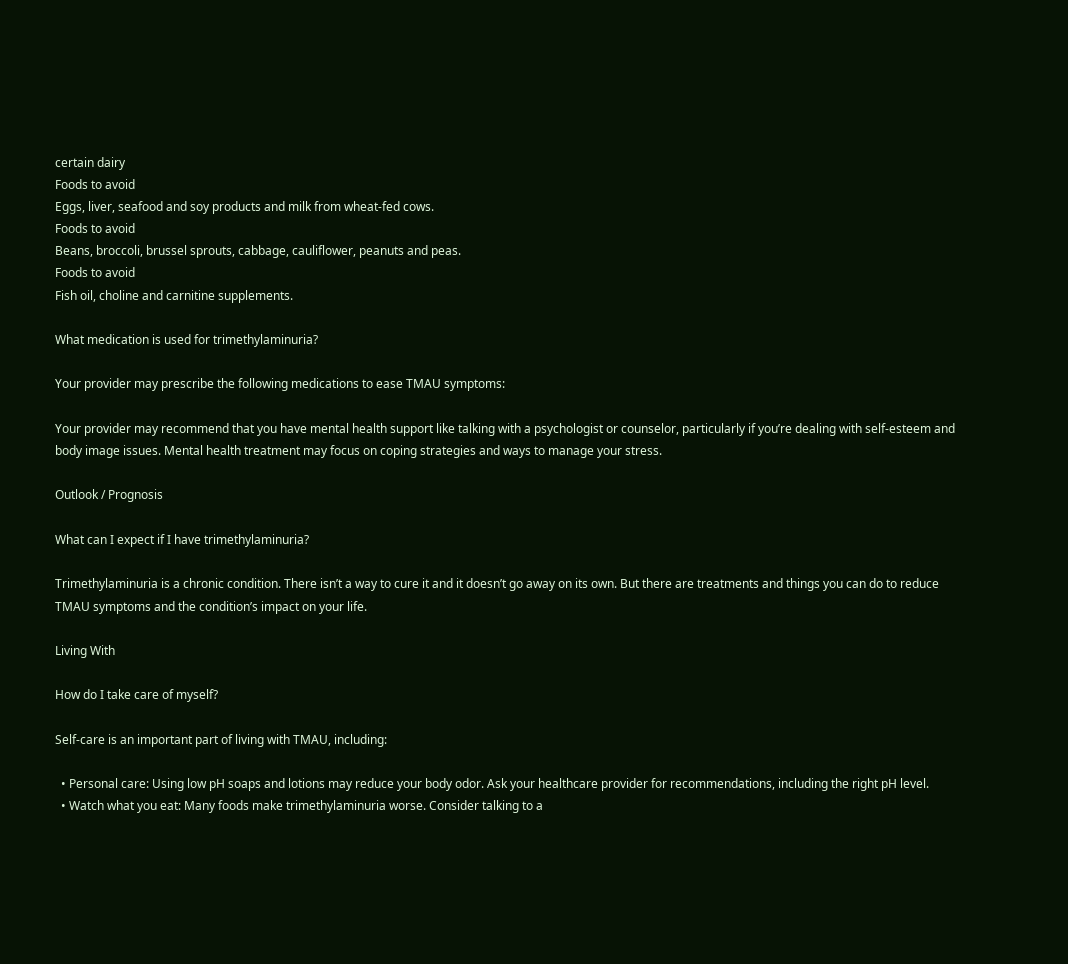certain dairy
Foods to avoid
Eggs, liver, seafood and soy products and milk from wheat-fed cows.
Foods to avoid
Beans, broccoli, brussel sprouts, cabbage, cauliflower, peanuts and peas.
Foods to avoid
Fish oil, choline and carnitine supplements.

What medication is used for trimethylaminuria?

Your provider may prescribe the following medications to ease TMAU symptoms:

Your provider may recommend that you have mental health support like talking with a psychologist or counselor, particularly if you’re dealing with self-esteem and body image issues. Mental health treatment may focus on coping strategies and ways to manage your stress.

Outlook / Prognosis

What can I expect if I have trimethylaminuria?

Trimethylaminuria is a chronic condition. There isn’t a way to cure it and it doesn’t go away on its own. But there are treatments and things you can do to reduce TMAU symptoms and the condition’s impact on your life.

Living With

How do I take care of myself?

Self-care is an important part of living with TMAU, including:

  • Personal care: Using low pH soaps and lotions may reduce your body odor. Ask your healthcare provider for recommendations, including the right pH level.
  • Watch what you eat: Many foods make trimethylaminuria worse. Consider talking to a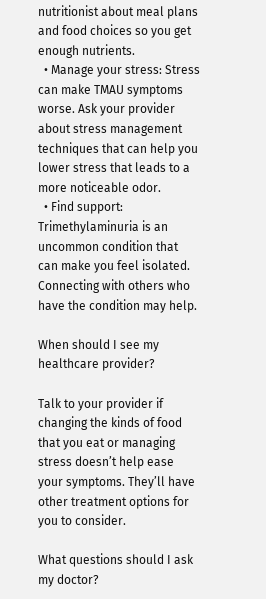nutritionist about meal plans and food choices so you get enough nutrients.
  • Manage your stress: Stress can make TMAU symptoms worse. Ask your provider about stress management techniques that can help you lower stress that leads to a more noticeable odor.
  • Find support: Trimethylaminuria is an uncommon condition that can make you feel isolated. Connecting with others who have the condition may help.

When should I see my healthcare provider?

Talk to your provider if changing the kinds of food that you eat or managing stress doesn’t help ease your symptoms. They’ll have other treatment options for you to consider.

What questions should I ask my doctor?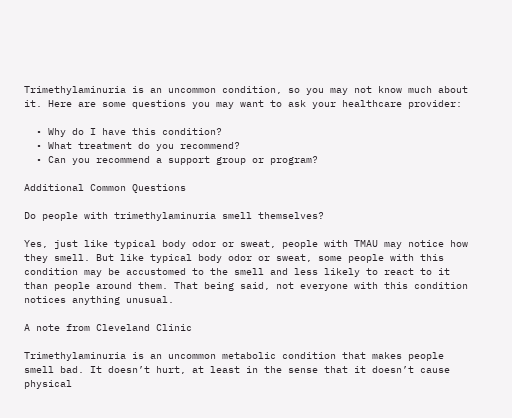Trimethylaminuria is an uncommon condition, so you may not know much about it. Here are some questions you may want to ask your healthcare provider:

  • Why do I have this condition?
  • What treatment do you recommend?
  • Can you recommend a support group or program?

Additional Common Questions

Do people with trimethylaminuria smell themselves?

Yes, just like typical body odor or sweat, people with TMAU may notice how they smell. But like typical body odor or sweat, some people with this condition may be accustomed to the smell and less likely to react to it than people around them. That being said, not everyone with this condition notices anything unusual.

A note from Cleveland Clinic

Trimethylaminuria is an uncommon metabolic condition that makes people smell bad. It doesn’t hurt, at least in the sense that it doesn’t cause physical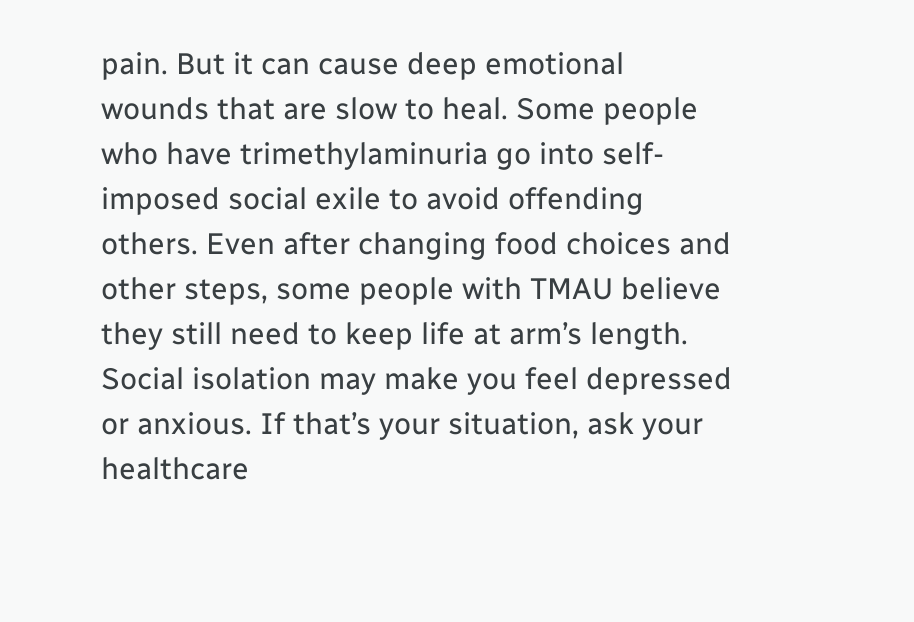pain. But it can cause deep emotional wounds that are slow to heal. Some people who have trimethylaminuria go into self-imposed social exile to avoid offending others. Even after changing food choices and other steps, some people with TMAU believe they still need to keep life at arm’s length. Social isolation may make you feel depressed or anxious. If that’s your situation, ask your healthcare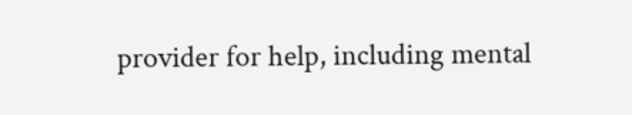provider for help, including mental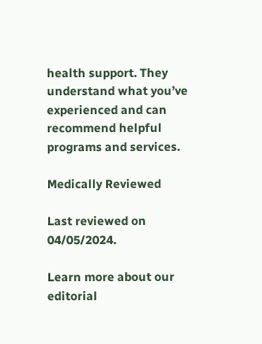health support. They understand what you’ve experienced and can recommend helpful programs and services.

Medically Reviewed

Last reviewed on 04/05/2024.

Learn more about our editorial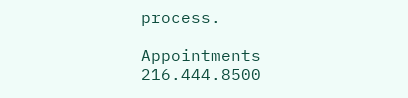process.

Appointments 216.444.8500